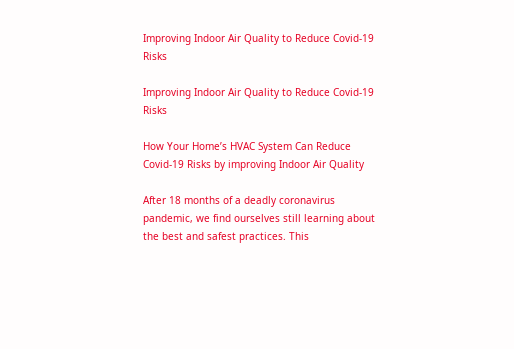Improving Indoor Air Quality to Reduce Covid-19 Risks

Improving Indoor Air Quality to Reduce Covid-19 Risks

How Your Home’s HVAC System Can Reduce Covid-19 Risks by improving Indoor Air Quality

After 18 months of a deadly coronavirus pandemic, we find ourselves still learning about the best and safest practices. This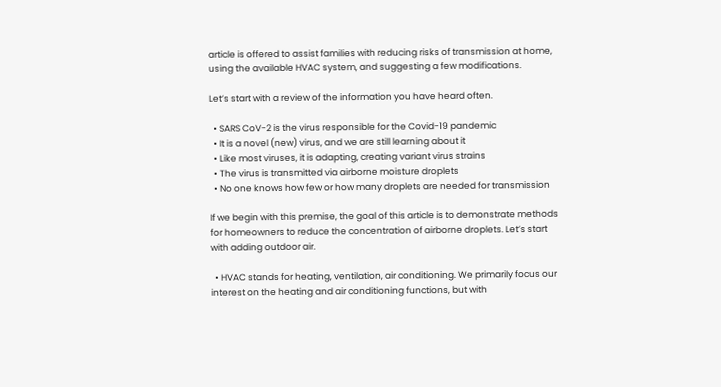article is offered to assist families with reducing risks of transmission at home, using the available HVAC system, and suggesting a few modifications.

Let’s start with a review of the information you have heard often.

  • SARS CoV-2 is the virus responsible for the Covid-19 pandemic
  • It is a novel (new) virus, and we are still learning about it
  • Like most viruses, it is adapting, creating variant virus strains
  • The virus is transmitted via airborne moisture droplets
  • No one knows how few or how many droplets are needed for transmission

If we begin with this premise, the goal of this article is to demonstrate methods for homeowners to reduce the concentration of airborne droplets. Let’s start with adding outdoor air.

  • HVAC stands for heating, ventilation, air conditioning. We primarily focus our interest on the heating and air conditioning functions, but with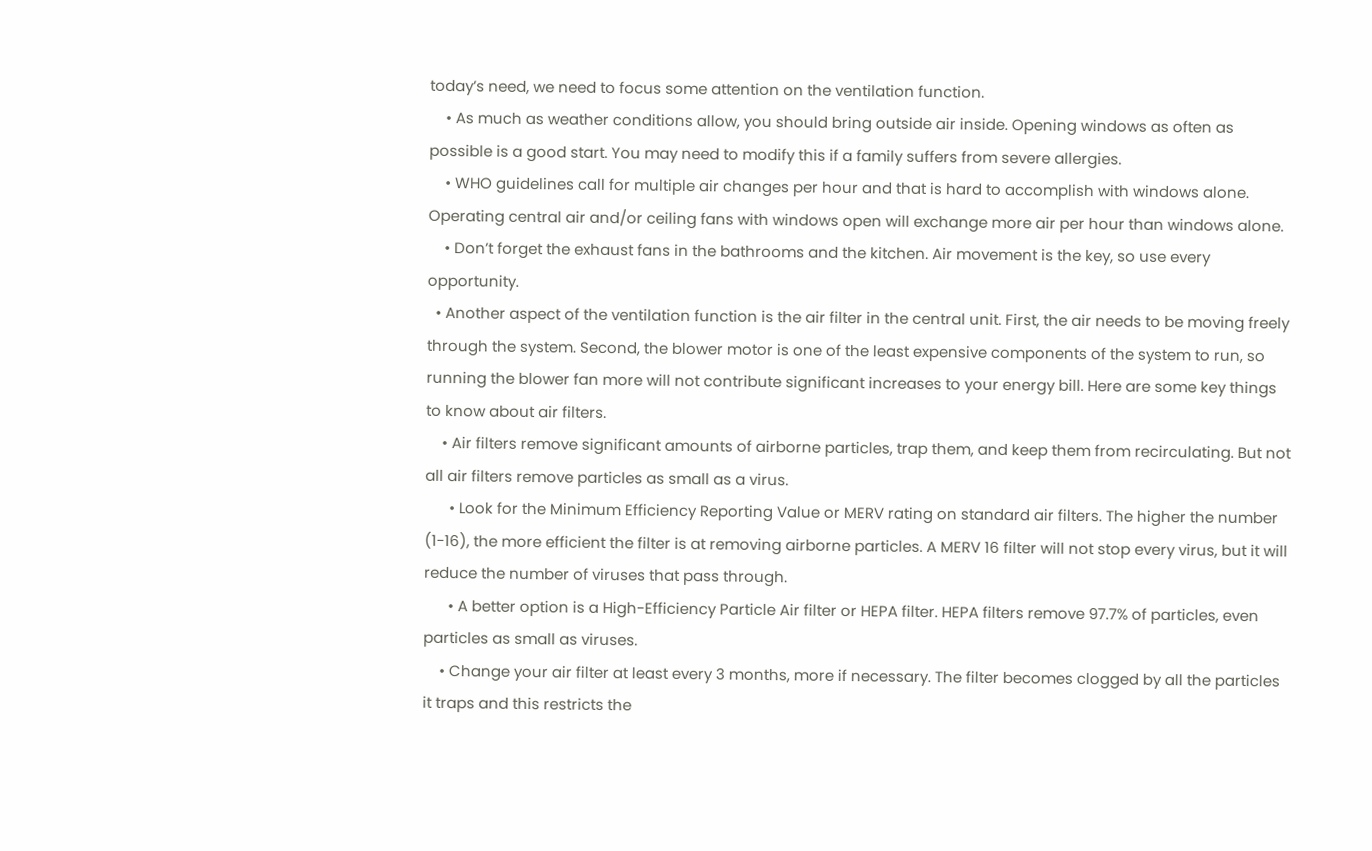today’s need, we need to focus some attention on the ventilation function.
    • As much as weather conditions allow, you should bring outside air inside. Opening windows as often as possible is a good start. You may need to modify this if a family suffers from severe allergies.
    • WHO guidelines call for multiple air changes per hour and that is hard to accomplish with windows alone. Operating central air and/or ceiling fans with windows open will exchange more air per hour than windows alone.
    • Don’t forget the exhaust fans in the bathrooms and the kitchen. Air movement is the key, so use every opportunity.
  • Another aspect of the ventilation function is the air filter in the central unit. First, the air needs to be moving freely through the system. Second, the blower motor is one of the least expensive components of the system to run, so running the blower fan more will not contribute significant increases to your energy bill. Here are some key things to know about air filters.
    • Air filters remove significant amounts of airborne particles, trap them, and keep them from recirculating. But not all air filters remove particles as small as a virus.
      • Look for the Minimum Efficiency Reporting Value or MERV rating on standard air filters. The higher the number (1-16), the more efficient the filter is at removing airborne particles. A MERV 16 filter will not stop every virus, but it will reduce the number of viruses that pass through.
      • A better option is a High-Efficiency Particle Air filter or HEPA filter. HEPA filters remove 97.7% of particles, even particles as small as viruses.
    • Change your air filter at least every 3 months, more if necessary. The filter becomes clogged by all the particles it traps and this restricts the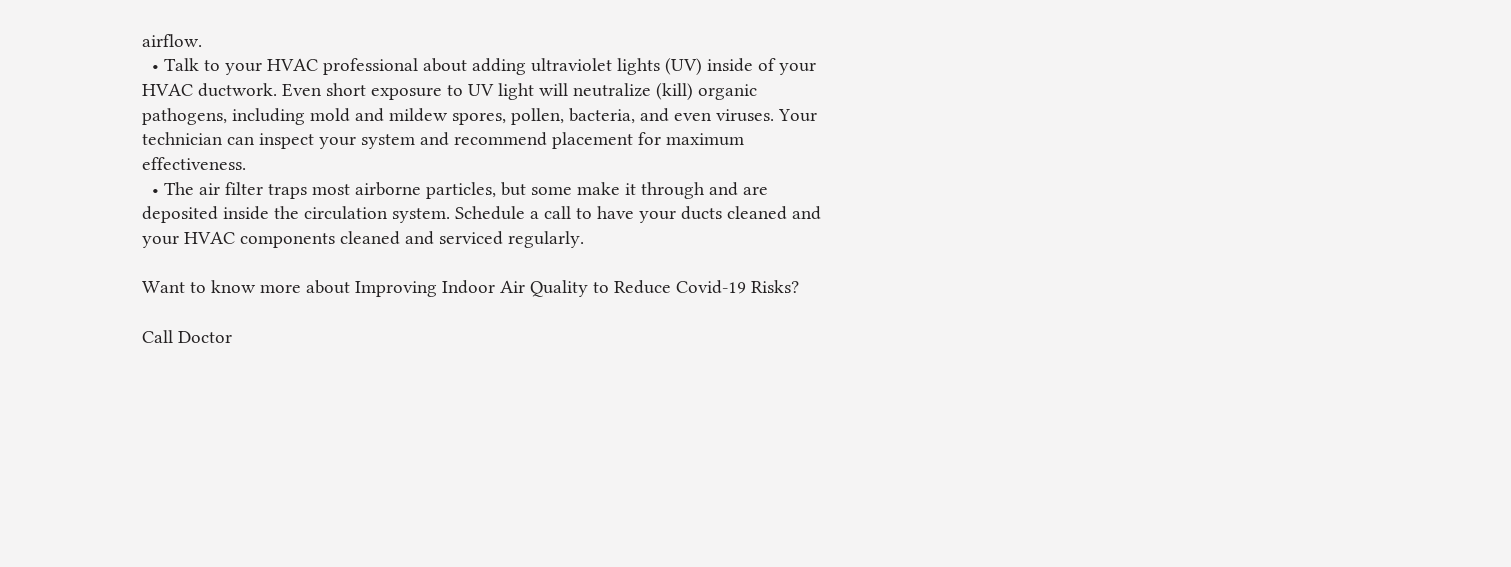airflow.
  • Talk to your HVAC professional about adding ultraviolet lights (UV) inside of your HVAC ductwork. Even short exposure to UV light will neutralize (kill) organic pathogens, including mold and mildew spores, pollen, bacteria, and even viruses. Your technician can inspect your system and recommend placement for maximum effectiveness.
  • The air filter traps most airborne particles, but some make it through and are deposited inside the circulation system. Schedule a call to have your ducts cleaned and your HVAC components cleaned and serviced regularly.

Want to know more about Improving Indoor Air Quality to Reduce Covid-19 Risks?

Call Doctor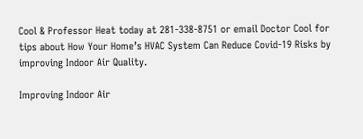Cool & Professor Heat today at 281-338-8751 or email Doctor Cool for tips about How Your Home’s HVAC System Can Reduce Covid-19 Risks by improving Indoor Air Quality.

Improving Indoor Air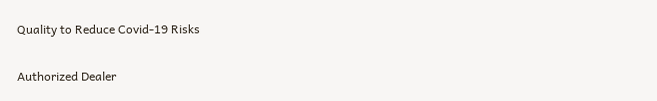Quality to Reduce Covid-19 Risks

Authorized Dealer